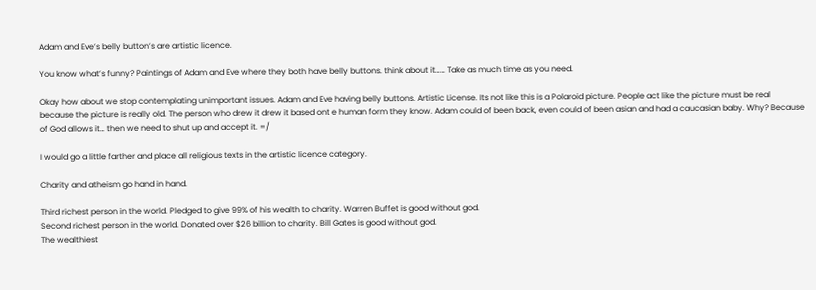Adam and Eve’s belly button’s are artistic licence.

You know what’s funny? Paintings of Adam and Eve where they both have belly buttons. think about it…… Take as much time as you need.

Okay how about we stop contemplating unimportant issues. Adam and Eve having belly buttons. Artistic License. Its not like this is a Polaroid picture. People act like the picture must be real because the picture is really old. The person who drew it drew it based ont e human form they know. Adam could of been back, even could of been asian and had a caucasian baby. Why? Because of God allows it… then we need to shut up and accept it. =/

I would go a little farther and place all religious texts in the artistic licence category.

Charity and atheism go hand in hand.

Third richest person in the world. Pledged to give 99% of his wealth to charity. Warren Buffet is good without god.
Second richest person in the world. Donated over $26 billion to charity. Bill Gates is good without god.
The wealthiest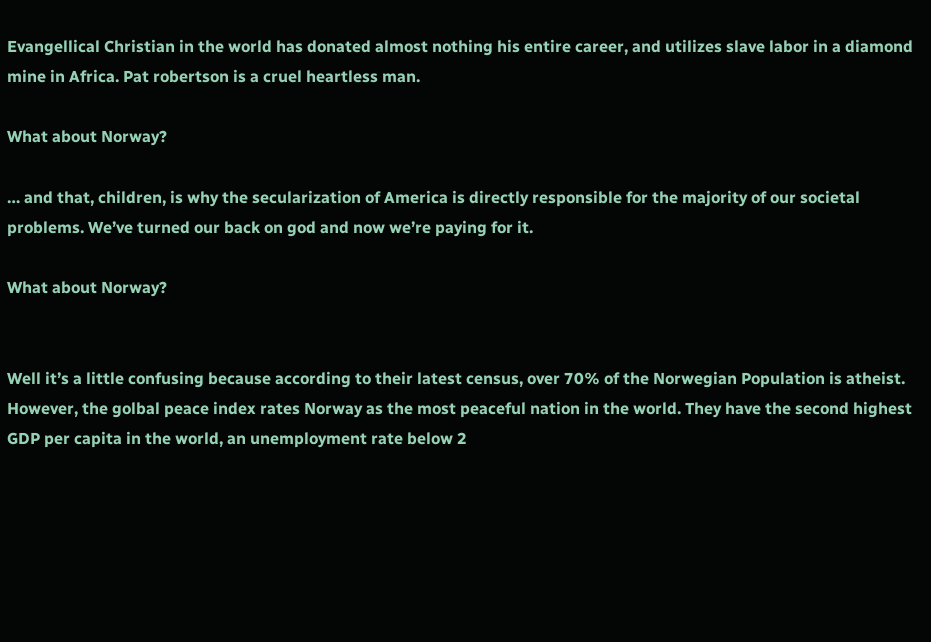Evangellical Christian in the world has donated almost nothing his entire career, and utilizes slave labor in a diamond mine in Africa. Pat robertson is a cruel heartless man.

What about Norway?

… and that, children, is why the secularization of America is directly responsible for the majority of our societal problems. We’ve turned our back on god and now we’re paying for it.

What about Norway?


Well it’s a little confusing because according to their latest census, over 70% of the Norwegian Population is atheist. However, the golbal peace index rates Norway as the most peaceful nation in the world. They have the second highest GDP per capita in the world, an unemployment rate below 2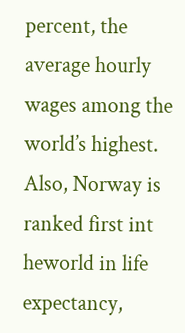percent, the average hourly wages among the world’s highest. Also, Norway is ranked first int heworld in life expectancy,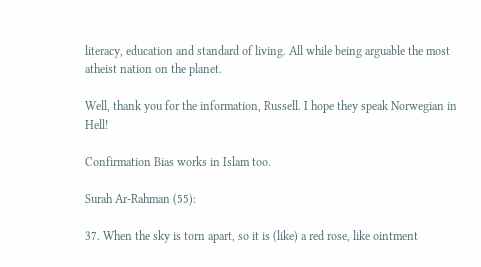literacy, education and standard of living. All while being arguable the most atheist nation on the planet.

Well, thank you for the information, Russell. I hope they speak Norwegian in Hell!

Confirmation Bias works in Islam too.

Surah Ar-Rahman (55):

37. When the sky is torn apart, so it is (like) a red rose, like ointment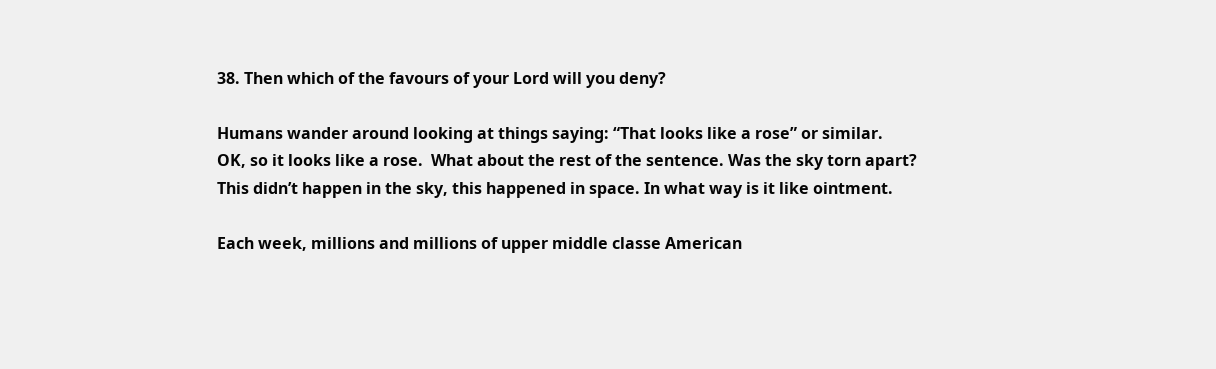38. Then which of the favours of your Lord will you deny?

Humans wander around looking at things saying: “That looks like a rose” or similar.
OK, so it looks like a rose.  What about the rest of the sentence. Was the sky torn apart?
This didn’t happen in the sky, this happened in space. In what way is it like ointment.

Each week, millions and millions of upper middle classe American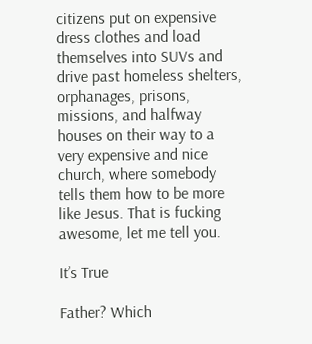citizens put on expensive dress clothes and load themselves into SUVs and drive past homeless shelters, orphanages, prisons, missions, and halfway houses on their way to a very expensive and nice church, where somebody tells them how to be more like Jesus. That is fucking awesome, let me tell you.

It’s True

Father? Which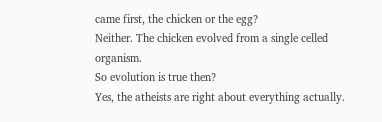came first, the chicken or the egg?
Neither. The chicken evolved from a single celled organism.
So evolution is true then?
Yes, the atheists are right about everything actually.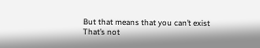But that means that you can’t exist
That’s not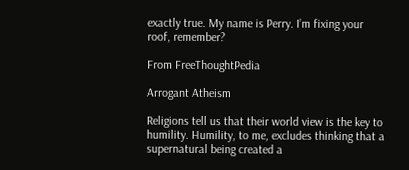exactly true. My name is Perry. I’m fixing your roof, remember?

From FreeThoughtPedia

Arrogant Atheism

Religions tell us that their world view is the key to humility. Humility, to me, excludes thinking that a supernatural being created a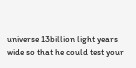universe 13billion light years wide so that he could test your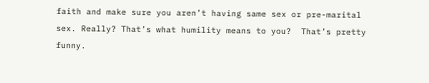faith and make sure you aren’t having same sex or pre-marital sex. Really? That’s what humility means to you?  That’s pretty funny.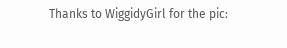Thanks to WiggidyGirl for the pic: